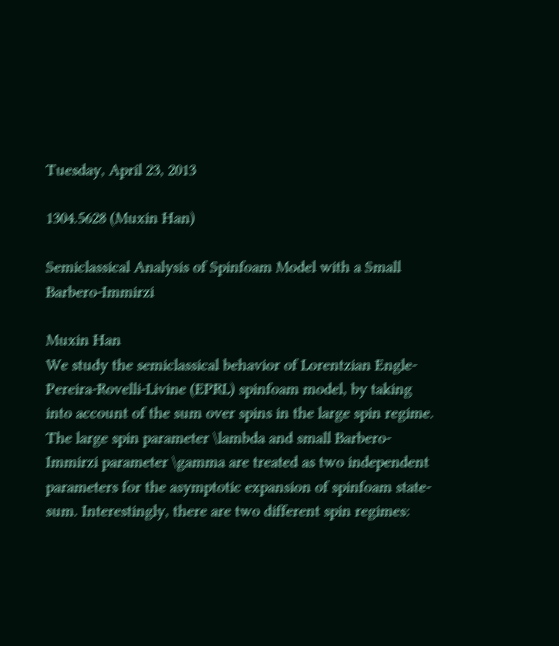Tuesday, April 23, 2013

1304.5628 (Muxin Han)

Semiclassical Analysis of Spinfoam Model with a Small Barbero-Immirzi

Muxin Han
We study the semiclassical behavior of Lorentzian Engle-Pereira-Rovelli-Livine (EPRL) spinfoam model, by taking into account of the sum over spins in the large spin regime. The large spin parameter \lambda and small Barbero-Immirzi parameter \gamma are treated as two independent parameters for the asymptotic expansion of spinfoam state-sum. Interestingly, there are two different spin regimes: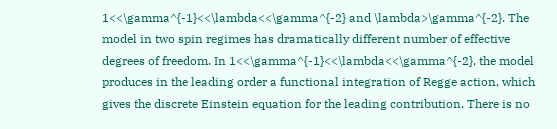1<<\gamma^{-1}<<\lambda<<\gamma^{-2} and \lambda>\gamma^{-2}. The model in two spin regimes has dramatically different number of effective degrees of freedom. In 1<<\gamma^{-1}<<\lambda<<\gamma^{-2}, the model produces in the leading order a functional integration of Regge action, which gives the discrete Einstein equation for the leading contribution. There is no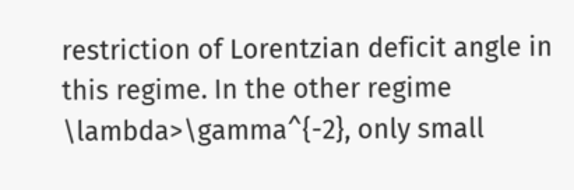restriction of Lorentzian deficit angle in this regime. In the other regime \lambda>\gamma^{-2}, only small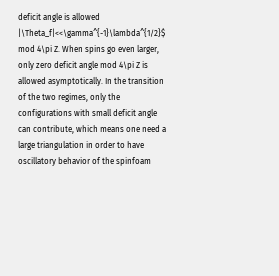deficit angle is allowed |\Theta_f|<<\gamma^{-1}\lambda^{1/2}$ mod 4\pi Z. When spins go even larger, only zero deficit angle mod 4\pi Z is allowed asymptotically. In the transition of the two regimes, only the configurations with small deficit angle can contribute, which means one need a large triangulation in order to have oscillatory behavior of the spinfoam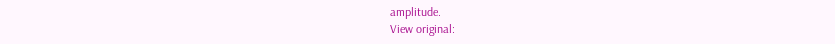amplitude.
View original: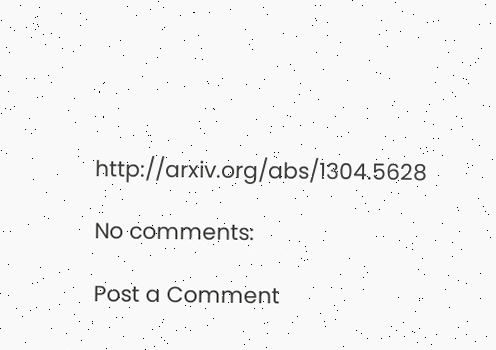http://arxiv.org/abs/1304.5628

No comments:

Post a Comment